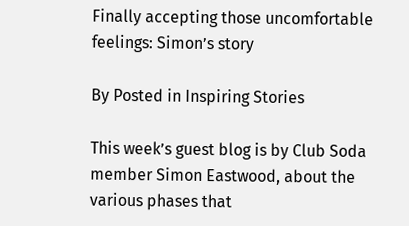Finally accepting those uncomfortable feelings: Simon’s story

By Posted in Inspiring Stories

This week’s guest blog is by Club Soda member Simon Eastwood, about the various phases that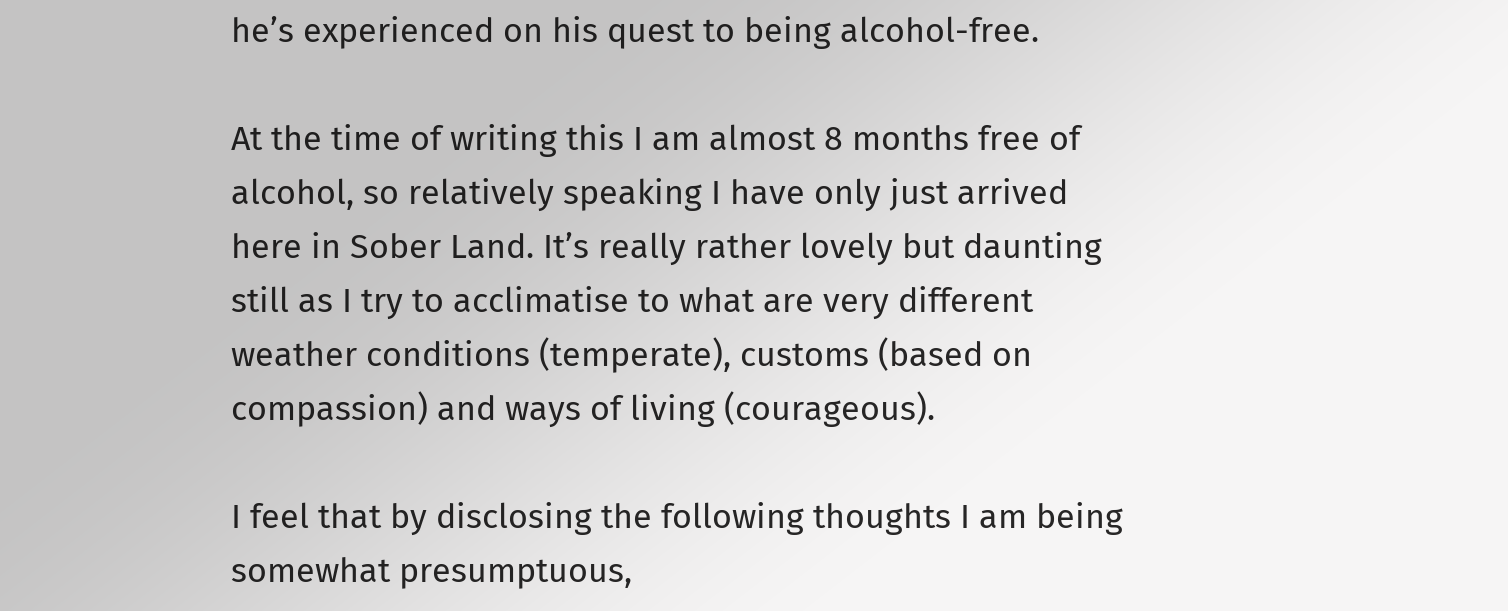he’s experienced on his quest to being alcohol-free.

At the time of writing this I am almost 8 months free of alcohol, so relatively speaking I have only just arrived here in Sober Land. It’s really rather lovely but daunting still as I try to acclimatise to what are very different weather conditions (temperate), customs (based on compassion) and ways of living (courageous).

I feel that by disclosing the following thoughts I am being somewhat presumptuous,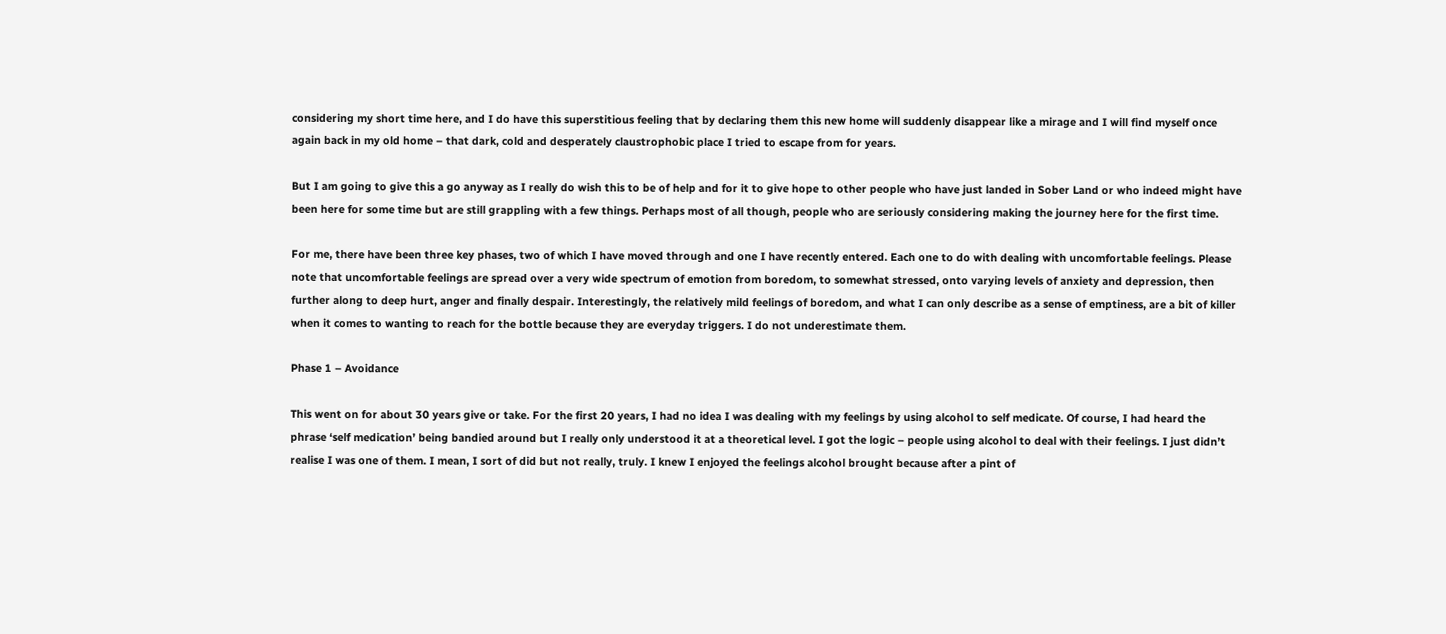considering my short time here, and I do have this superstitious feeling that by declaring them this new home will suddenly disappear like a mirage and I will find myself once again back in my old home – that dark, cold and desperately claustrophobic place I tried to escape from for years.

But I am going to give this a go anyway as I really do wish this to be of help and for it to give hope to other people who have just landed in Sober Land or who indeed might have been here for some time but are still grappling with a few things. Perhaps most of all though, people who are seriously considering making the journey here for the first time.

For me, there have been three key phases, two of which I have moved through and one I have recently entered. Each one to do with dealing with uncomfortable feelings. Please note that uncomfortable feelings are spread over a very wide spectrum of emotion from boredom, to somewhat stressed, onto varying levels of anxiety and depression, then further along to deep hurt, anger and finally despair. Interestingly, the relatively mild feelings of boredom, and what I can only describe as a sense of emptiness, are a bit of killer when it comes to wanting to reach for the bottle because they are everyday triggers. I do not underestimate them.

Phase 1 – Avoidance

This went on for about 30 years give or take. For the first 20 years, I had no idea I was dealing with my feelings by using alcohol to self medicate. Of course, I had heard the phrase ‘self medication’ being bandied around but I really only understood it at a theoretical level. I got the logic – people using alcohol to deal with their feelings. I just didn’t realise I was one of them. I mean, I sort of did but not really, truly. I knew I enjoyed the feelings alcohol brought because after a pint of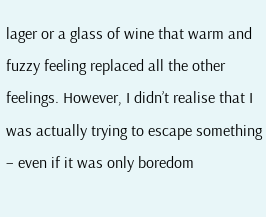lager or a glass of wine that warm and fuzzy feeling replaced all the other feelings. However, I didn’t realise that I was actually trying to escape something – even if it was only boredom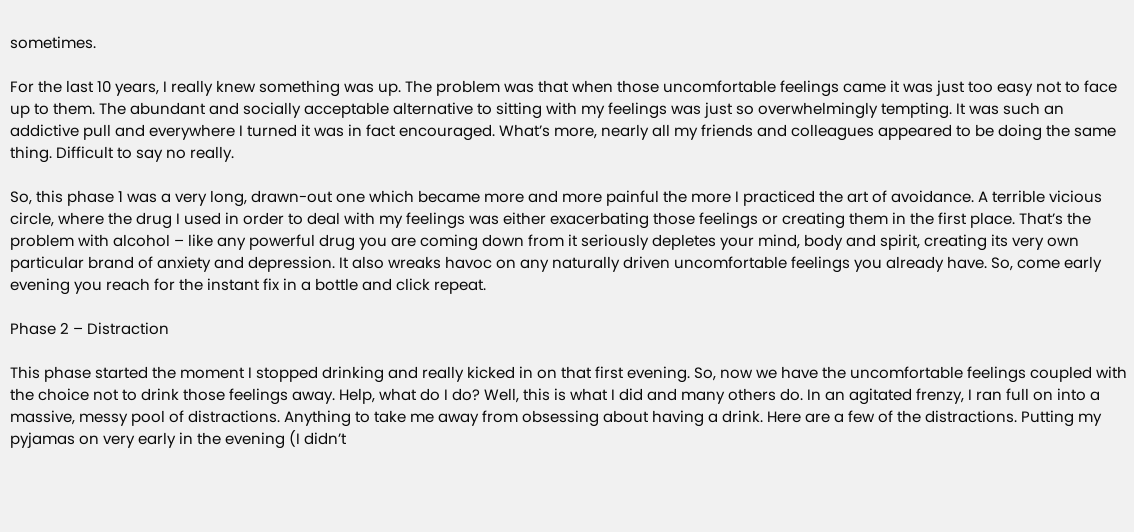sometimes.

For the last 10 years, I really knew something was up. The problem was that when those uncomfortable feelings came it was just too easy not to face up to them. The abundant and socially acceptable alternative to sitting with my feelings was just so overwhelmingly tempting. It was such an addictive pull and everywhere I turned it was in fact encouraged. What’s more, nearly all my friends and colleagues appeared to be doing the same thing. Difficult to say no really.

So, this phase 1 was a very long, drawn-out one which became more and more painful the more I practiced the art of avoidance. A terrible vicious circle, where the drug I used in order to deal with my feelings was either exacerbating those feelings or creating them in the first place. That’s the problem with alcohol – like any powerful drug you are coming down from it seriously depletes your mind, body and spirit, creating its very own particular brand of anxiety and depression. It also wreaks havoc on any naturally driven uncomfortable feelings you already have. So, come early evening you reach for the instant fix in a bottle and click repeat.

Phase 2 – Distraction

This phase started the moment I stopped drinking and really kicked in on that first evening. So, now we have the uncomfortable feelings coupled with the choice not to drink those feelings away. Help, what do I do? Well, this is what I did and many others do. In an agitated frenzy, I ran full on into a massive, messy pool of distractions. Anything to take me away from obsessing about having a drink. Here are a few of the distractions. Putting my pyjamas on very early in the evening (I didn’t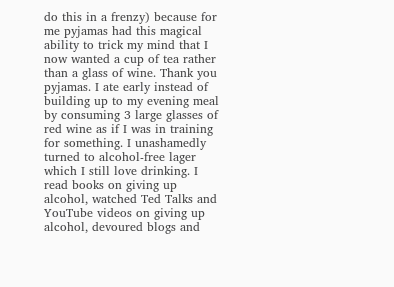do this in a frenzy) because for me pyjamas had this magical ability to trick my mind that I now wanted a cup of tea rather than a glass of wine. Thank you pyjamas. I ate early instead of building up to my evening meal by consuming 3 large glasses of red wine as if I was in training for something. I unashamedly turned to alcohol-free lager which I still love drinking. I read books on giving up alcohol, watched Ted Talks and YouTube videos on giving up alcohol, devoured blogs and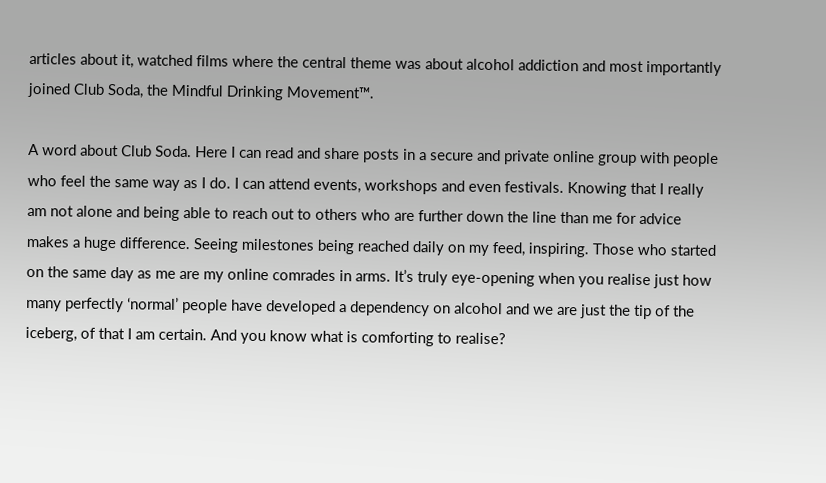articles about it, watched films where the central theme was about alcohol addiction and most importantly joined Club Soda, the Mindful Drinking Movement™.

A word about Club Soda. Here I can read and share posts in a secure and private online group with people who feel the same way as I do. I can attend events, workshops and even festivals. Knowing that I really am not alone and being able to reach out to others who are further down the line than me for advice makes a huge difference. Seeing milestones being reached daily on my feed, inspiring. Those who started on the same day as me are my online comrades in arms. It’s truly eye-opening when you realise just how many perfectly ‘normal’ people have developed a dependency on alcohol and we are just the tip of the iceberg, of that I am certain. And you know what is comforting to realise?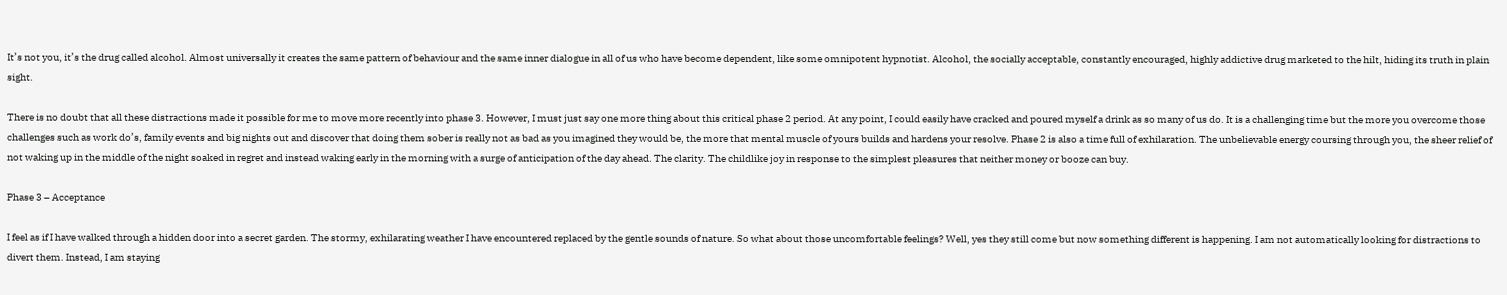It’s not you, it’s the drug called alcohol. Almost universally it creates the same pattern of behaviour and the same inner dialogue in all of us who have become dependent, like some omnipotent hypnotist. Alcohol, the socially acceptable, constantly encouraged, highly addictive drug marketed to the hilt, hiding its truth in plain sight.

There is no doubt that all these distractions made it possible for me to move more recently into phase 3. However, I must just say one more thing about this critical phase 2 period. At any point, I could easily have cracked and poured myself a drink as so many of us do. It is a challenging time but the more you overcome those challenges such as work do’s, family events and big nights out and discover that doing them sober is really not as bad as you imagined they would be, the more that mental muscle of yours builds and hardens your resolve. Phase 2 is also a time full of exhilaration. The unbelievable energy coursing through you, the sheer relief of not waking up in the middle of the night soaked in regret and instead waking early in the morning with a surge of anticipation of the day ahead. The clarity. The childlike joy in response to the simplest pleasures that neither money or booze can buy.

Phase 3 – Acceptance

I feel as if I have walked through a hidden door into a secret garden. The stormy, exhilarating weather I have encountered replaced by the gentle sounds of nature. So what about those uncomfortable feelings? Well, yes they still come but now something different is happening. I am not automatically looking for distractions to divert them. Instead, I am staying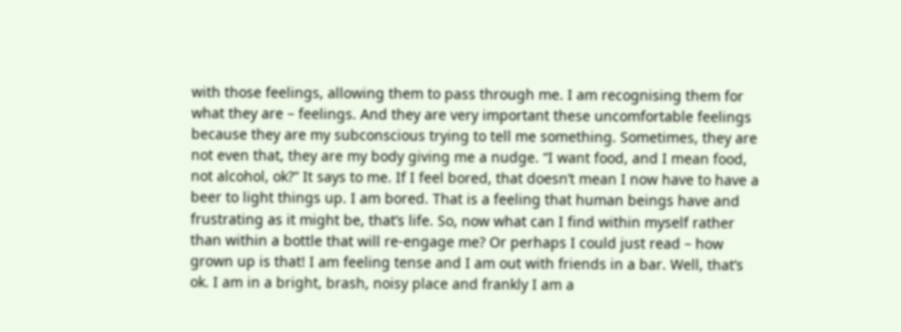with those feelings, allowing them to pass through me. I am recognising them for what they are – feelings. And they are very important these uncomfortable feelings because they are my subconscious trying to tell me something. Sometimes, they are not even that, they are my body giving me a nudge. “I want food, and I mean food, not alcohol, ok?” It says to me. If I feel bored, that doesn’t mean I now have to have a beer to light things up. I am bored. That is a feeling that human beings have and frustrating as it might be, that’s life. So, now what can I find within myself rather than within a bottle that will re-engage me? Or perhaps I could just read – how grown up is that! I am feeling tense and I am out with friends in a bar. Well, that’s ok. I am in a bright, brash, noisy place and frankly I am a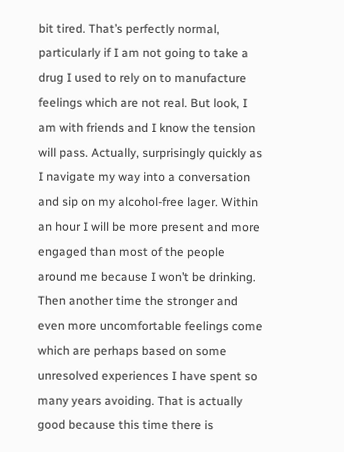bit tired. That’s perfectly normal, particularly if I am not going to take a drug I used to rely on to manufacture feelings which are not real. But look, I am with friends and I know the tension will pass. Actually, surprisingly quickly as I navigate my way into a conversation and sip on my alcohol-free lager. Within an hour I will be more present and more engaged than most of the people around me because I won’t be drinking. Then another time the stronger and even more uncomfortable feelings come which are perhaps based on some unresolved experiences I have spent so many years avoiding. That is actually good because this time there is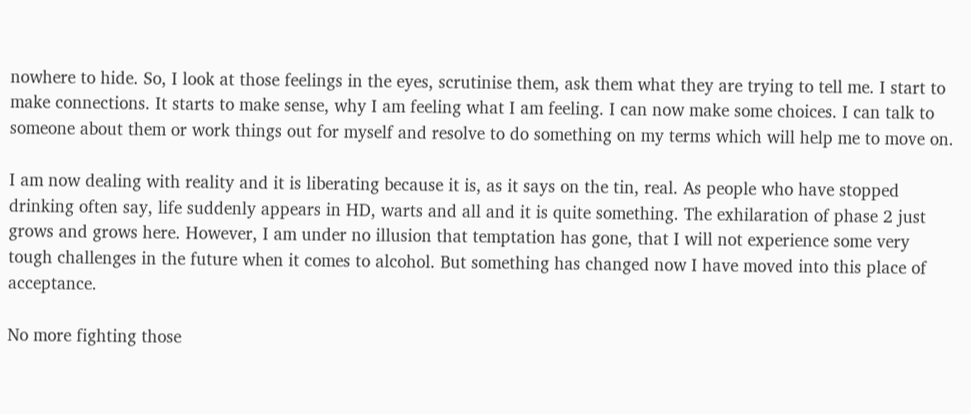nowhere to hide. So, I look at those feelings in the eyes, scrutinise them, ask them what they are trying to tell me. I start to make connections. It starts to make sense, why I am feeling what I am feeling. I can now make some choices. I can talk to someone about them or work things out for myself and resolve to do something on my terms which will help me to move on.

I am now dealing with reality and it is liberating because it is, as it says on the tin, real. As people who have stopped drinking often say, life suddenly appears in HD, warts and all and it is quite something. The exhilaration of phase 2 just grows and grows here. However, I am under no illusion that temptation has gone, that I will not experience some very tough challenges in the future when it comes to alcohol. But something has changed now I have moved into this place of acceptance.

No more fighting those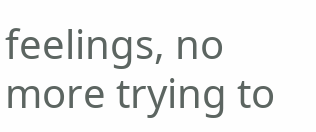feelings, no more trying to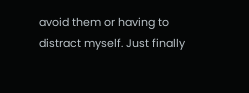avoid them or having to distract myself. Just finally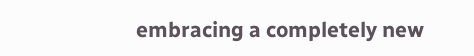embracing a completely new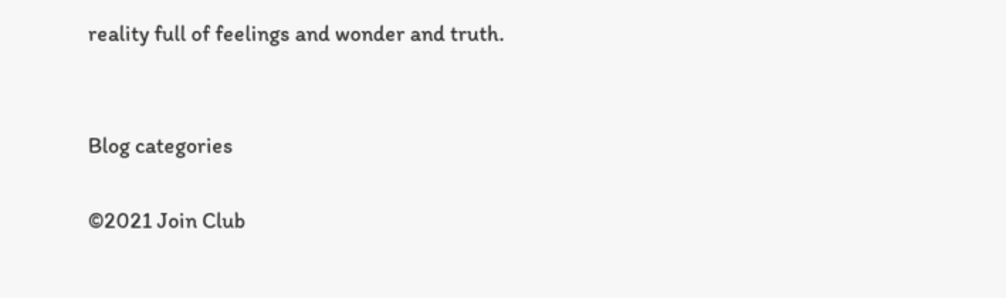reality full of feelings and wonder and truth.


Blog categories

©2021 Join Club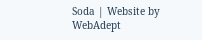Soda | Website by WebAdept